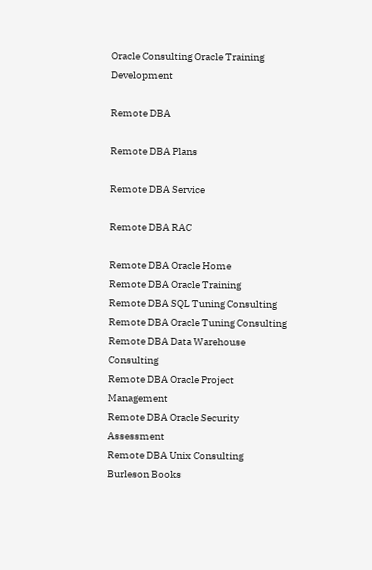Oracle Consulting Oracle Training Development

Remote DBA

Remote DBA Plans

Remote DBA Service

Remote DBA RAC

Remote DBA Oracle Home
Remote DBA Oracle Training
Remote DBA SQL Tuning Consulting
Remote DBA Oracle Tuning Consulting
Remote DBA Data Warehouse Consulting
Remote DBA Oracle Project Management
Remote DBA Oracle Security Assessment
Remote DBA Unix Consulting
Burleson Books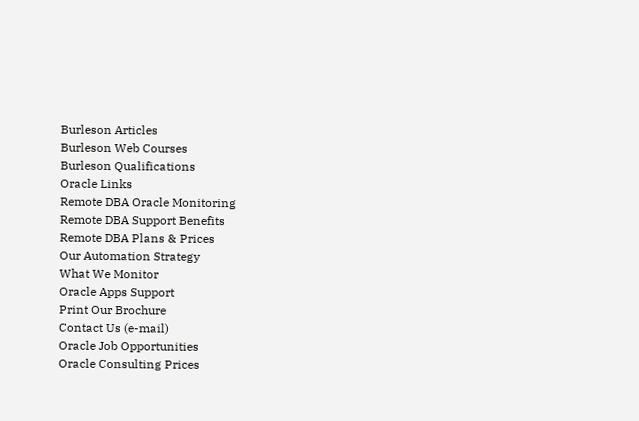Burleson Articles
Burleson Web Courses
Burleson Qualifications
Oracle Links
Remote DBA Oracle Monitoring
Remote DBA Support Benefits
Remote DBA Plans & Prices
Our Automation Strategy
What We Monitor
Oracle Apps Support
Print Our Brochure
Contact Us (e-mail)
Oracle Job Opportunities
Oracle Consulting Prices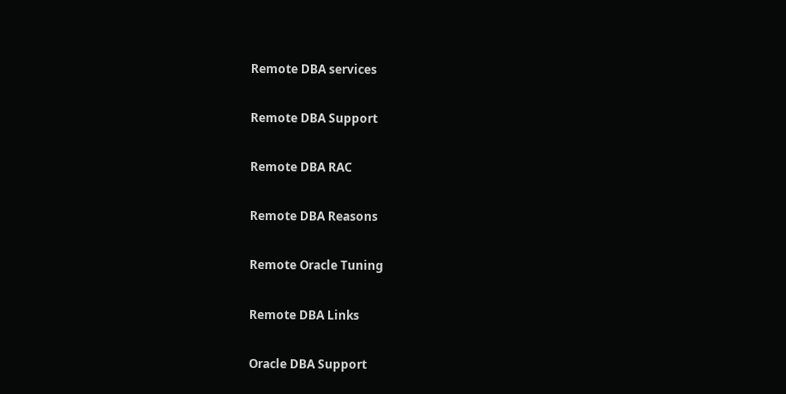Remote DBA services

Remote DBA Support

Remote DBA RAC

Remote DBA Reasons

Remote Oracle Tuning

Remote DBA Links

Oracle DBA Support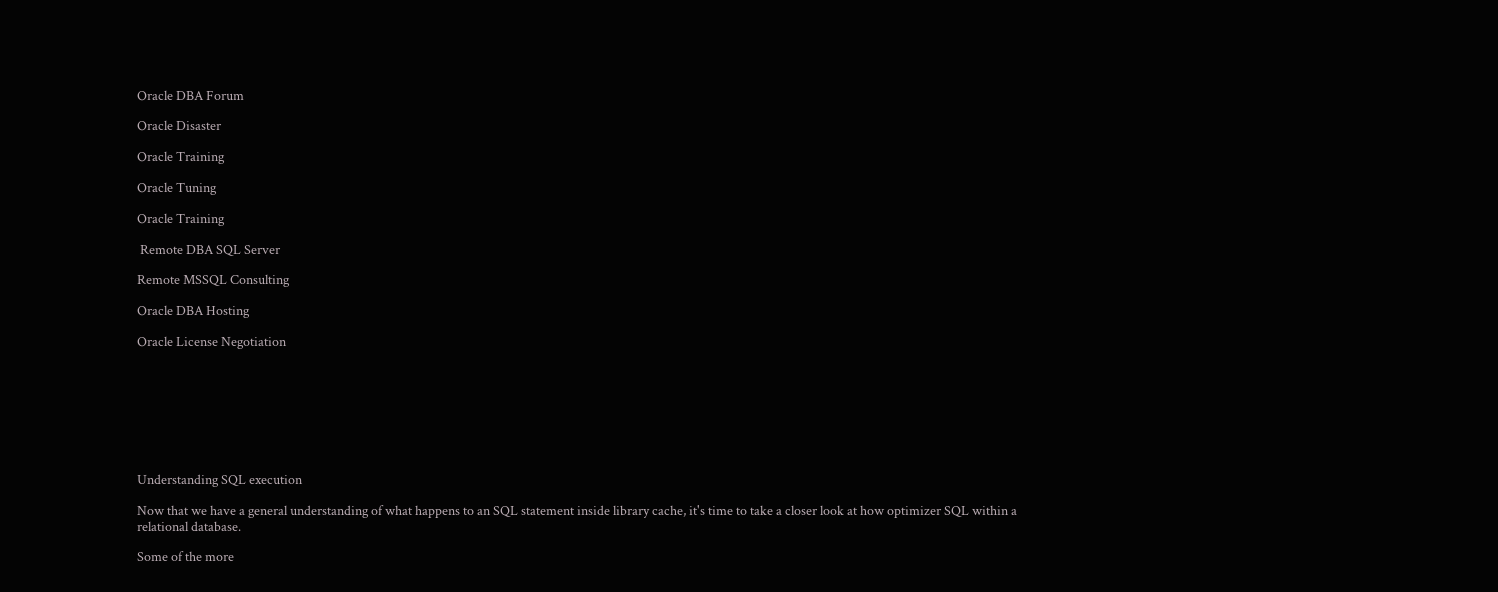Oracle DBA Forum

Oracle Disaster

Oracle Training

Oracle Tuning

Oracle Training

 Remote DBA SQL Server

Remote MSSQL Consulting

Oracle DBA Hosting

Oracle License Negotiation








Understanding SQL execution

Now that we have a general understanding of what happens to an SQL statement inside library cache, it's time to take a closer look at how optimizer SQL within a relational database.

Some of the more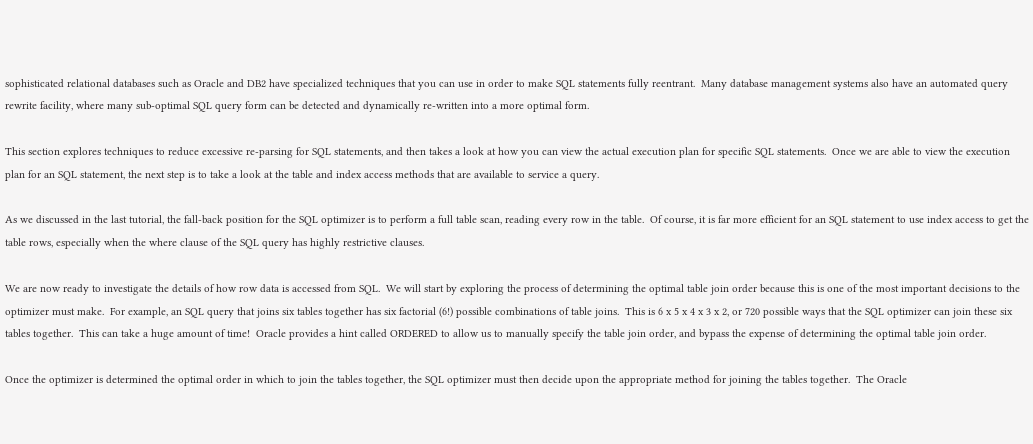sophisticated relational databases such as Oracle and DB2 have specialized techniques that you can use in order to make SQL statements fully reentrant.  Many database management systems also have an automated query rewrite facility, where many sub-optimal SQL query form can be detected and dynamically re-written into a more optimal form.

This section explores techniques to reduce excessive re-parsing for SQL statements, and then takes a look at how you can view the actual execution plan for specific SQL statements.  Once we are able to view the execution plan for an SQL statement, the next step is to take a look at the table and index access methods that are available to service a query.

As we discussed in the last tutorial, the fall-back position for the SQL optimizer is to perform a full table scan, reading every row in the table.  Of course, it is far more efficient for an SQL statement to use index access to get the table rows, especially when the where clause of the SQL query has highly restrictive clauses.

We are now ready to investigate the details of how row data is accessed from SQL.  We will start by exploring the process of determining the optimal table join order because this is one of the most important decisions to the optimizer must make.  For example, an SQL query that joins six tables together has six factorial (6!) possible combinations of table joins.  This is 6 x 5 x 4 x 3 x 2, or 720 possible ways that the SQL optimizer can join these six tables together.  This can take a huge amount of time!  Oracle provides a hint called ORDERED to allow us to manually specify the table join order, and bypass the expense of determining the optimal table join order.

Once the optimizer is determined the optimal order in which to join the tables together, the SQL optimizer must then decide upon the appropriate method for joining the tables together.  The Oracle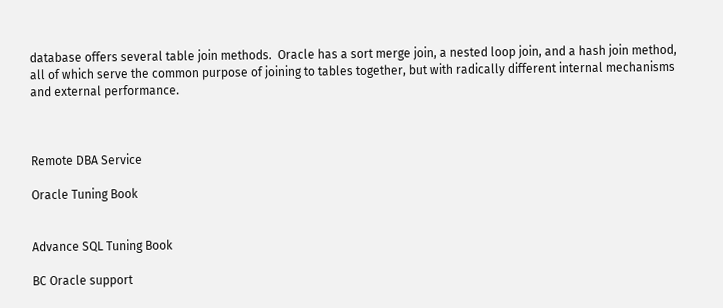database offers several table join methods.  Oracle has a sort merge join, a nested loop join, and a hash join method, all of which serve the common purpose of joining to tables together, but with radically different internal mechanisms and external performance.



Remote DBA Service

Oracle Tuning Book


Advance SQL Tuning Book

BC Oracle support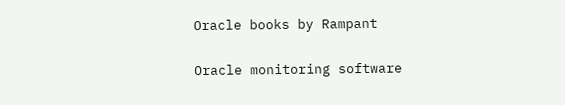Oracle books by Rampant

Oracle monitoring software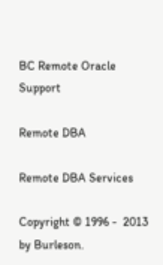BC Remote Oracle Support

Remote DBA

Remote DBA Services

Copyright © 1996 -  2013 by Burleson.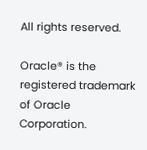All rights reserved.

Oracle® is the registered trademark of Oracle Corporation.